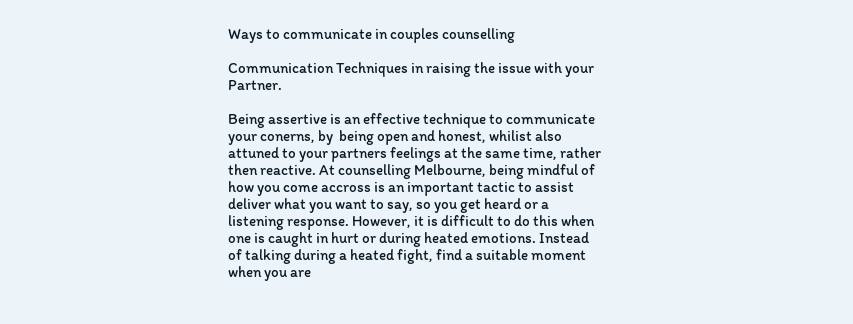Ways to communicate in couples counselling

Communication Techniques in raising the issue with your Partner.

Being assertive is an effective technique to communicate your conerns, by  being open and honest, whilist also attuned to your partners feelings at the same time, rather then reactive. At counselling Melbourne, being mindful of how you come accross is an important tactic to assist deliver what you want to say, so you get heard or a listening response. However, it is difficult to do this when one is caught in hurt or during heated emotions. Instead of talking during a heated fight, find a suitable moment when you are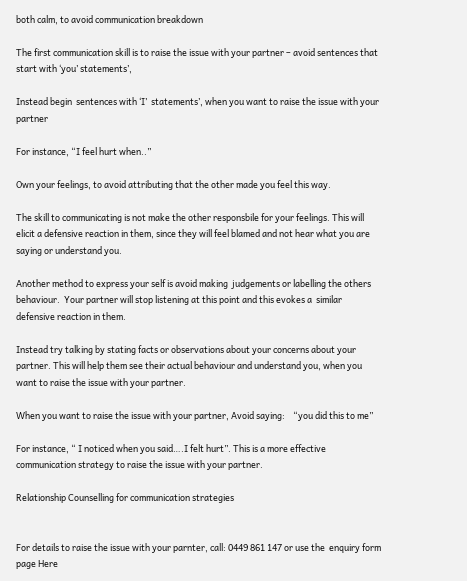both calm, to avoid communication breakdown

The first communication skill is to raise the issue with your partner – avoid sentences that start with ‘you’ statements’,

Instead begin  sentences with ‘I’  statements’, when you want to raise the issue with your partner

For instance, “I feel hurt when..”

Own your feelings, to avoid attributing that the other made you feel this way.

The skill to communicating is not make the other responsbile for your feelings. This will elicit a defensive reaction in them, since they will feel blamed and not hear what you are saying or understand you.

Another method to express your self is avoid making  judgements or labelling the others behaviour.  Your partner will stop listening at this point and this evokes a  similar defensive reaction in them.

Instead try talking by stating facts or observations about your concerns about your partner. This will help them see their actual behaviour and understand you, when you want to raise the issue with your partner.

When you want to raise the issue with your partner, Avoid saying:    “you did this to me”

For instance, “ I noticed when you said….I felt hurt”. This is a more effective communication strategy to raise the issue with your partner.

Relationship Counselling for communication strategies


For details to raise the issue with your parnter, call: 0449 861 147 or use the  enquiry form page Here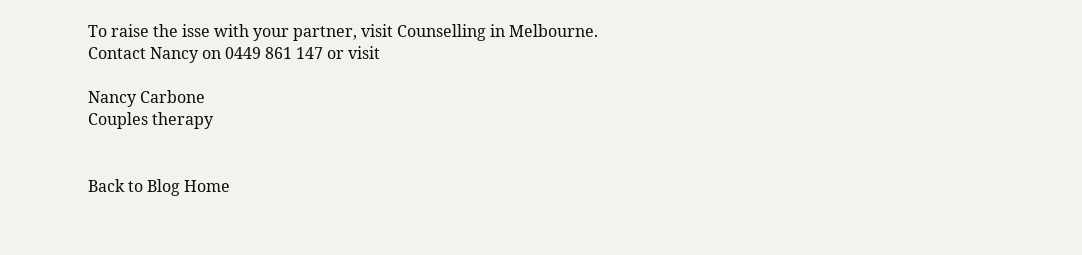To raise the isse with your partner, visit Counselling in Melbourne.  Contact Nancy on 0449 861 147 or visit

Nancy Carbone
Couples therapy


Back to Blog Home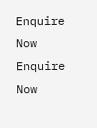Enquire Now Enquire Now